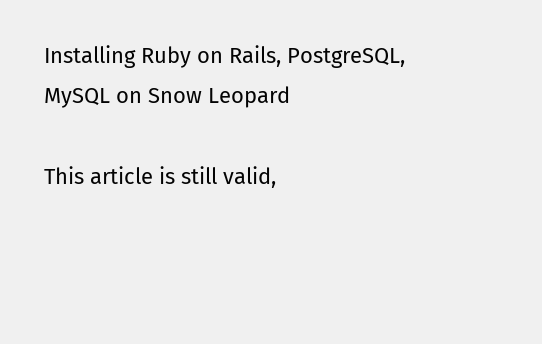Installing Ruby on Rails, PostgreSQL, MySQL on Snow Leopard

This article is still valid,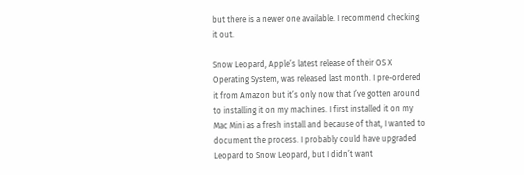but there is a newer one available. I recommend checking it out.

Snow Leopard, Apple’s latest release of their OS X Operating System, was released last month. I pre-ordered it from Amazon but it’s only now that I’ve gotten around to installing it on my machines. I first installed it on my Mac Mini as a fresh install and because of that, I wanted to document the process. I probably could have upgraded Leopard to Snow Leopard, but I didn’t want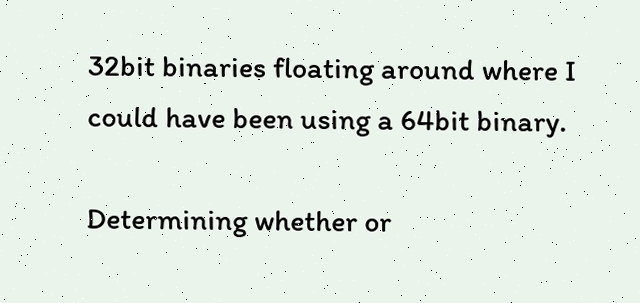32bit binaries floating around where I could have been using a 64bit binary.

Determining whether or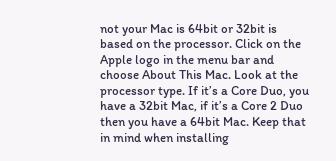not your Mac is 64bit or 32bit is based on the processor. Click on the Apple logo in the menu bar and choose About This Mac. Look at the processor type. If it’s a Core Duo, you have a 32bit Mac, if it’s a Core 2 Duo then you have a 64bit Mac. Keep that in mind when installing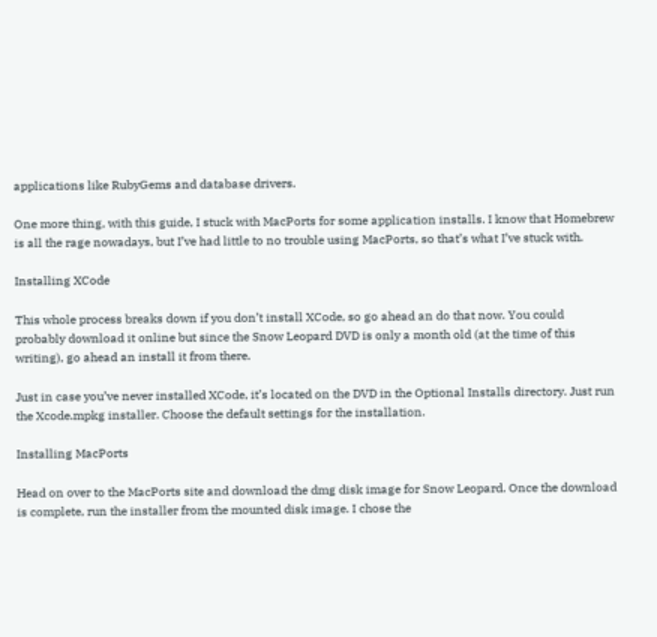applications like RubyGems and database drivers.

One more thing, with this guide, I stuck with MacPorts for some application installs. I know that Homebrew is all the rage nowadays, but I’ve had little to no trouble using MacPorts, so that’s what I’ve stuck with.

Installing XCode

This whole process breaks down if you don’t install XCode, so go ahead an do that now. You could probably download it online but since the Snow Leopard DVD is only a month old (at the time of this writing), go ahead an install it from there.

Just in case you’ve never installed XCode, it’s located on the DVD in the Optional Installs directory. Just run the Xcode.mpkg installer. Choose the default settings for the installation.

Installing MacPorts

Head on over to the MacPorts site and download the dmg disk image for Snow Leopard. Once the download is complete, run the installer from the mounted disk image. I chose the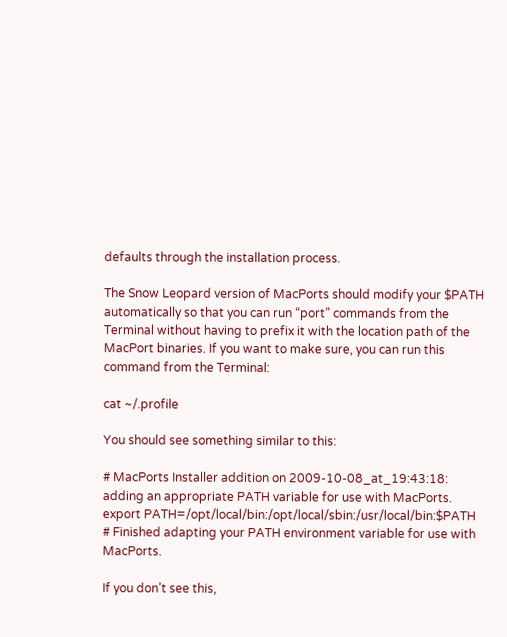defaults through the installation process.

The Snow Leopard version of MacPorts should modify your $PATH automatically so that you can run “port” commands from the Terminal without having to prefix it with the location path of the MacPort binaries. If you want to make sure, you can run this command from the Terminal:

cat ~/.profile

You should see something similar to this:

# MacPorts Installer addition on 2009-10-08_at_19:43:18: adding an appropriate PATH variable for use with MacPorts.
export PATH=/opt/local/bin:/opt/local/sbin:/usr/local/bin:$PATH
# Finished adapting your PATH environment variable for use with MacPorts.

If you don’t see this,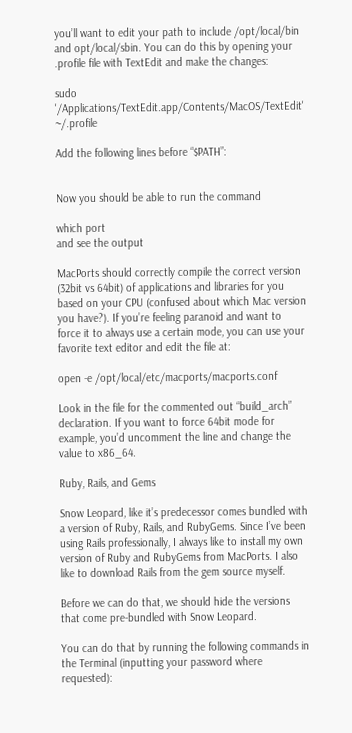you’ll want to edit your path to include /opt/local/bin and opt/local/sbin. You can do this by opening your .profile file with TextEdit and make the changes:

sudo '/Applications/TextEdit.app/Contents/MacOS/TextEdit' ~/.profile

Add the following lines before “$PATH”:


Now you should be able to run the command

which port
and see the output

MacPorts should correctly compile the correct version (32bit vs 64bit) of applications and libraries for you based on your CPU (confused about which Mac version you have?). If you’re feeling paranoid and want to force it to always use a certain mode, you can use your favorite text editor and edit the file at:

open -e /opt/local/etc/macports/macports.conf

Look in the file for the commented out “build_arch” declaration. If you want to force 64bit mode for example, you’d uncomment the line and change the value to x86_64.

Ruby, Rails, and Gems

Snow Leopard, like it’s predecessor comes bundled with a version of Ruby, Rails, and RubyGems. Since I’ve been using Rails professionally, I always like to install my own version of Ruby and RubyGems from MacPorts. I also like to download Rails from the gem source myself.

Before we can do that, we should hide the versions that come pre-bundled with Snow Leopard.

You can do that by running the following commands in the Terminal (inputting your password where requested):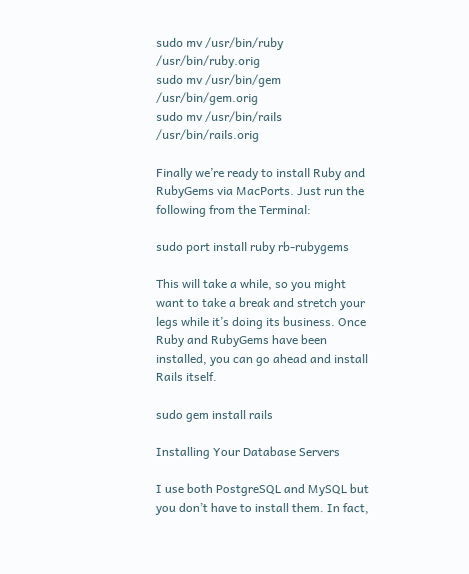sudo mv /usr/bin/ruby /usr/bin/ruby.orig
sudo mv /usr/bin/gem /usr/bin/gem.orig
sudo mv /usr/bin/rails /usr/bin/rails.orig

Finally we’re ready to install Ruby and RubyGems via MacPorts. Just run the following from the Terminal:

sudo port install ruby rb-rubygems

This will take a while, so you might want to take a break and stretch your legs while it’s doing its business. Once Ruby and RubyGems have been installed, you can go ahead and install Rails itself.

sudo gem install rails

Installing Your Database Servers

I use both PostgreSQL and MySQL but you don’t have to install them. In fact,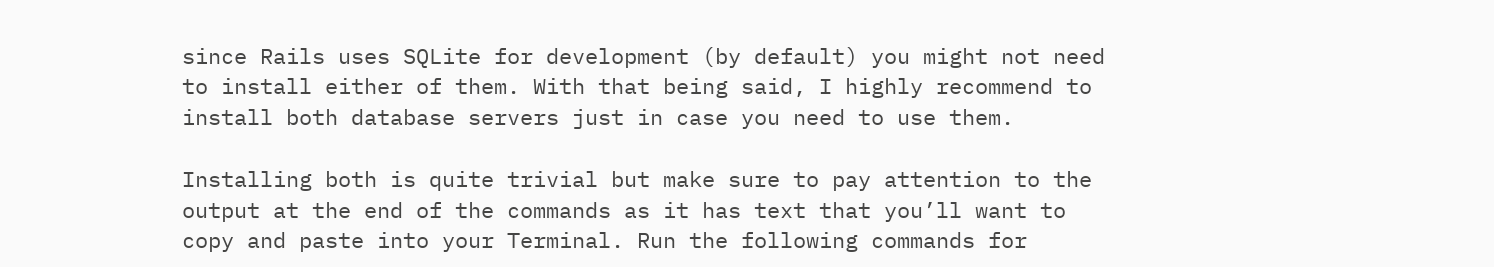since Rails uses SQLite for development (by default) you might not need to install either of them. With that being said, I highly recommend to install both database servers just in case you need to use them.

Installing both is quite trivial but make sure to pay attention to the output at the end of the commands as it has text that you’ll want to copy and paste into your Terminal. Run the following commands for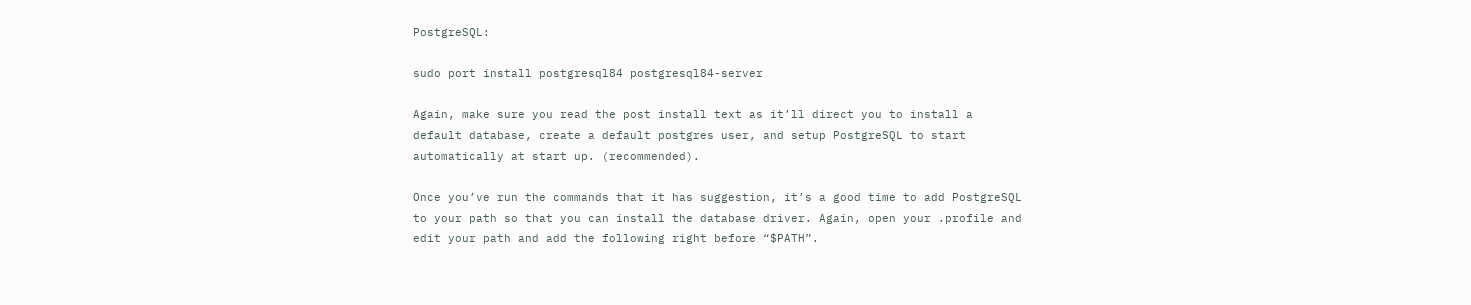PostgreSQL:

sudo port install postgresql84 postgresql84-server

Again, make sure you read the post install text as it’ll direct you to install a default database, create a default postgres user, and setup PostgreSQL to start automatically at start up. (recommended).

Once you’ve run the commands that it has suggestion, it’s a good time to add PostgreSQL to your path so that you can install the database driver. Again, open your .profile and edit your path and add the following right before “$PATH”.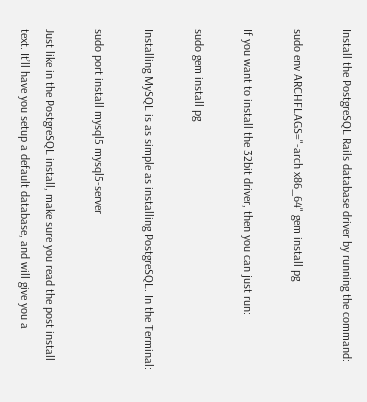Install the PostgreSQL Rails database driver by running the command:

sudo env ARCHFLAGS="-arch x86_64" gem install pg

If you want to install the 32bit driver, then you can just run:

sudo gem install pg

Installing MySQL is as simple as installing PostgreSQL. In the Terminal:

sudo port install mysql5 mysql5-server

Just like in the PostgreSQL install, make sure you read the post install text. It’ll have you setup a default database, and will give you a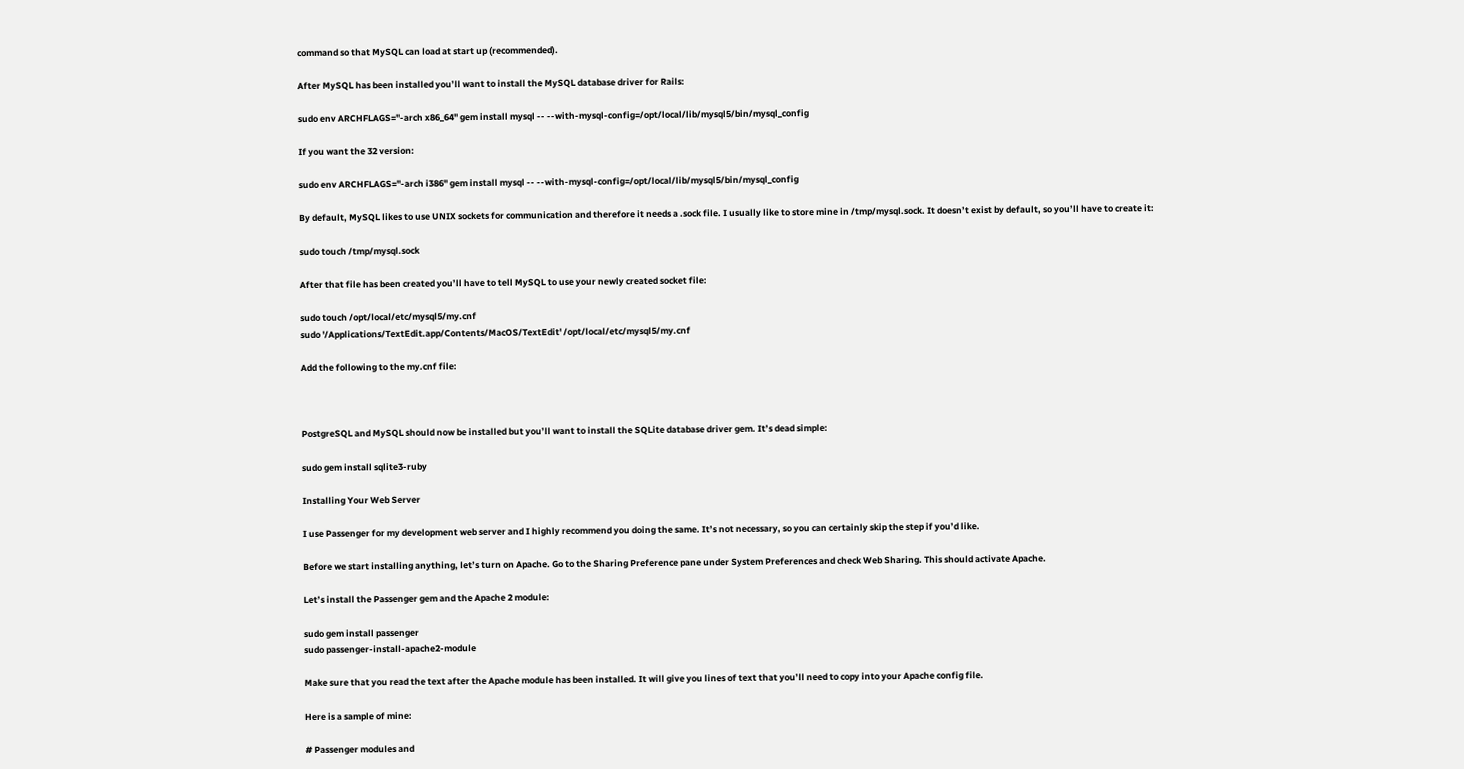command so that MySQL can load at start up (recommended).

After MySQL has been installed you’ll want to install the MySQL database driver for Rails:

sudo env ARCHFLAGS="-arch x86_64" gem install mysql -- --with-mysql-config=/opt/local/lib/mysql5/bin/mysql_config

If you want the 32 version:

sudo env ARCHFLAGS="-arch i386" gem install mysql -- --with-mysql-config=/opt/local/lib/mysql5/bin/mysql_config

By default, MySQL likes to use UNIX sockets for communication and therefore it needs a .sock file. I usually like to store mine in /tmp/mysql.sock. It doesn’t exist by default, so you’ll have to create it:

sudo touch /tmp/mysql.sock

After that file has been created you’ll have to tell MySQL to use your newly created socket file:

sudo touch /opt/local/etc/mysql5/my.cnf
sudo '/Applications/TextEdit.app/Contents/MacOS/TextEdit' /opt/local/etc/mysql5/my.cnf

Add the following to the my.cnf file:



PostgreSQL and MySQL should now be installed but you’ll want to install the SQLite database driver gem. It’s dead simple:

sudo gem install sqlite3-ruby

Installing Your Web Server

I use Passenger for my development web server and I highly recommend you doing the same. It’s not necessary, so you can certainly skip the step if you’d like.

Before we start installing anything, let’s turn on Apache. Go to the Sharing Preference pane under System Preferences and check Web Sharing. This should activate Apache.

Let’s install the Passenger gem and the Apache 2 module:

sudo gem install passenger
sudo passenger-install-apache2-module

Make sure that you read the text after the Apache module has been installed. It will give you lines of text that you’ll need to copy into your Apache config file.

Here is a sample of mine:

# Passenger modules and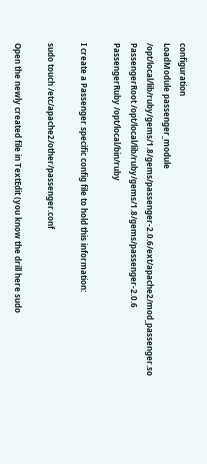configuration
LoadModule passenger_module /opt/local/lib/ruby/gems/1.8/gems/passenger-2.0.6/ext/apache2/mod_passenger.so
PassengerRoot /opt/local/lib/ruby/gems/1.8/gems/passenger-2.0.6
PassengerRuby /opt/local/bin/ruby

I create a Passenger specific config file to hold this information:

sudo touch /etc/apache2/other/passenger.conf

Open the newly created file in TextEdit (you know the drill here sudo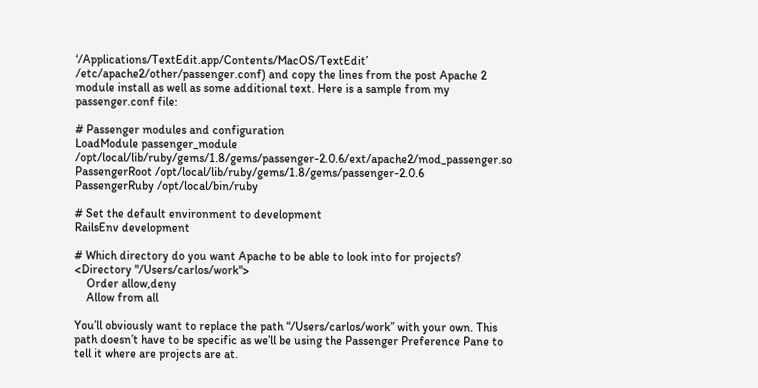‘/Applications/TextEdit.app/Contents/MacOS/TextEdit’ /etc/apache2/other/passenger.conf) and copy the lines from the post Apache 2 module install as well as some additional text. Here is a sample from my passenger.conf file:

# Passenger modules and configuration
LoadModule passenger_module /opt/local/lib/ruby/gems/1.8/gems/passenger-2.0.6/ext/apache2/mod_passenger.so
PassengerRoot /opt/local/lib/ruby/gems/1.8/gems/passenger-2.0.6
PassengerRuby /opt/local/bin/ruby

# Set the default environment to development
RailsEnv development

# Which directory do you want Apache to be able to look into for projects?
<Directory "/Users/carlos/work">
    Order allow,deny
    Allow from all

You’ll obviously want to replace the path “/Users/carlos/work” with your own. This path doesn’t have to be specific as we’ll be using the Passenger Preference Pane to tell it where are projects are at.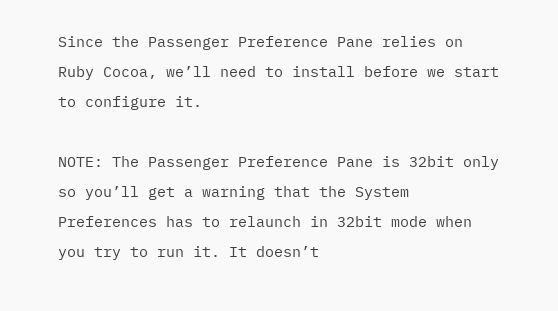Since the Passenger Preference Pane relies on Ruby Cocoa, we’ll need to install before we start to configure it.

NOTE: The Passenger Preference Pane is 32bit only so you’ll get a warning that the System Preferences has to relaunch in 32bit mode when you try to run it. It doesn’t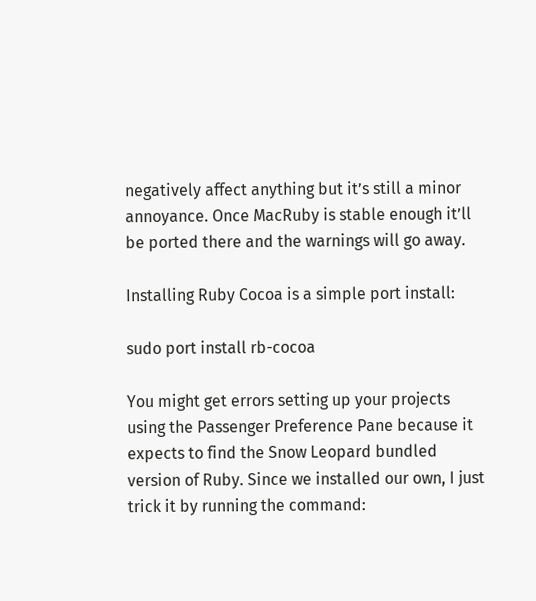negatively affect anything but it’s still a minor annoyance. Once MacRuby is stable enough it’ll be ported there and the warnings will go away.

Installing Ruby Cocoa is a simple port install:

sudo port install rb-cocoa

You might get errors setting up your projects using the Passenger Preference Pane because it expects to find the Snow Leopard bundled version of Ruby. Since we installed our own, I just trick it by running the command: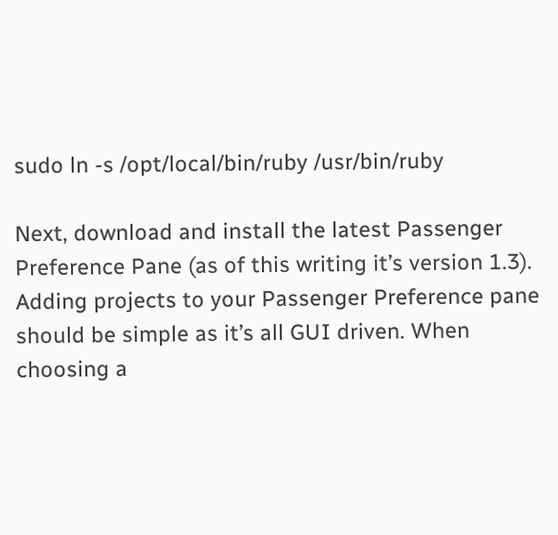sudo ln -s /opt/local/bin/ruby /usr/bin/ruby

Next, download and install the latest Passenger Preference Pane (as of this writing it’s version 1.3). Adding projects to your Passenger Preference pane should be simple as it’s all GUI driven. When choosing a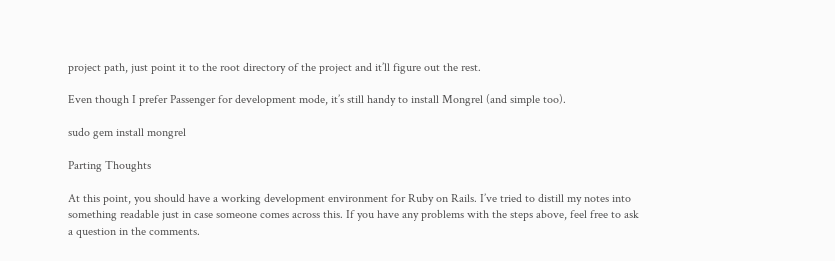project path, just point it to the root directory of the project and it’ll figure out the rest.

Even though I prefer Passenger for development mode, it’s still handy to install Mongrel (and simple too).

sudo gem install mongrel

Parting Thoughts

At this point, you should have a working development environment for Ruby on Rails. I’ve tried to distill my notes into something readable just in case someone comes across this. If you have any problems with the steps above, feel free to ask a question in the comments.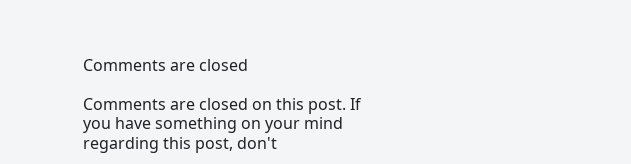Comments are closed

Comments are closed on this post. If you have something on your mind regarding this post, don't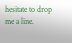hesitate to drop me a line.